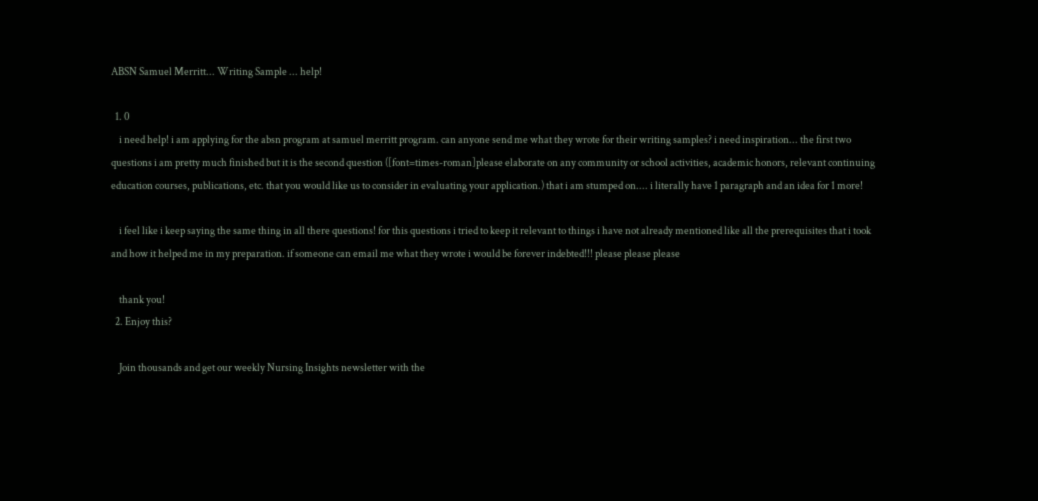ABSN Samuel Merritt... Writing Sample ... help!

  1. 0
    i need help! i am applying for the absn program at samuel merritt program. can anyone send me what they wrote for their writing samples? i need inspiration... the first two questions i am pretty much finished but it is the second question ([font=times-roman]please elaborate on any community or school activities, academic honors, relevant continuing education courses, publications, etc. that you would like us to consider in evaluating your application.) that i am stumped on.... i literally have 1 paragraph and an idea for 1 more!

    i feel like i keep saying the same thing in all there questions! for this questions i tried to keep it relevant to things i have not already mentioned like all the prerequisites that i took and how it helped me in my preparation. if someone can email me what they wrote i would be forever indebted!!! please please please

    thank you!
  2. Enjoy this?

    Join thousands and get our weekly Nursing Insights newsletter with the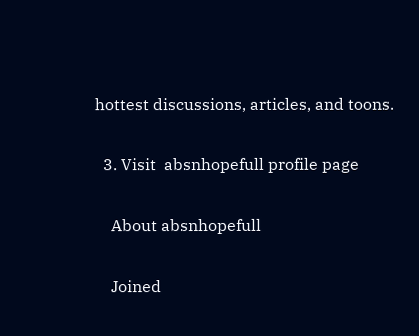hottest discussions, articles, and toons.

  3. Visit  absnhopefull profile page

    About absnhopefull

    Joined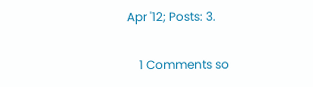Apr '12; Posts: 3.

    1 Comments so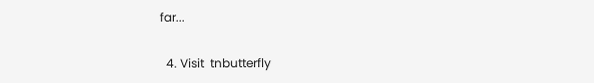far...

  4. Visit  tnbutterfly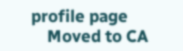profile page
    Moved to CA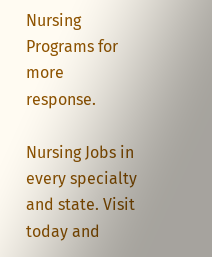Nursing Programs for more response.

Nursing Jobs in every specialty and state. Visit today and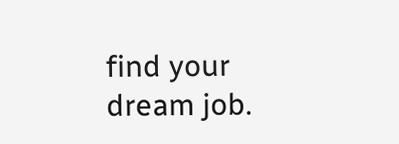find your dream job.